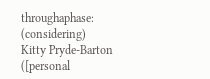throughaphase: (considering)
Kitty Pryde-Barton ([personal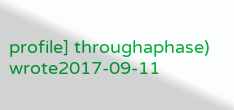profile] throughaphase) wrote2017-09-11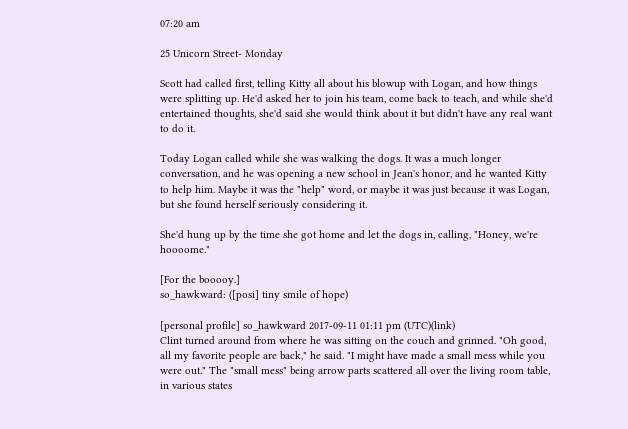07:20 am

25 Unicorn Street- Monday

Scott had called first, telling Kitty all about his blowup with Logan, and how things were splitting up. He'd asked her to join his team, come back to teach, and while she'd entertained thoughts, she'd said she would think about it but didn't have any real want to do it.

Today Logan called while she was walking the dogs. It was a much longer conversation, and he was opening a new school in Jean's honor, and he wanted Kitty to help him. Maybe it was the "help" word, or maybe it was just because it was Logan, but she found herself seriously considering it.

She'd hung up by the time she got home and let the dogs in, calling, "Honey, we're hoooome."

[For the booooy.]
so_hawkward: ([posi] tiny smile of hope)

[personal profile] so_hawkward 2017-09-11 01:11 pm (UTC)(link)
Clint turned around from where he was sitting on the couch and grinned. "Oh good, all my favorite people are back," he said. "I might have made a small mess while you were out." The "small mess" being arrow parts scattered all over the living room table, in various states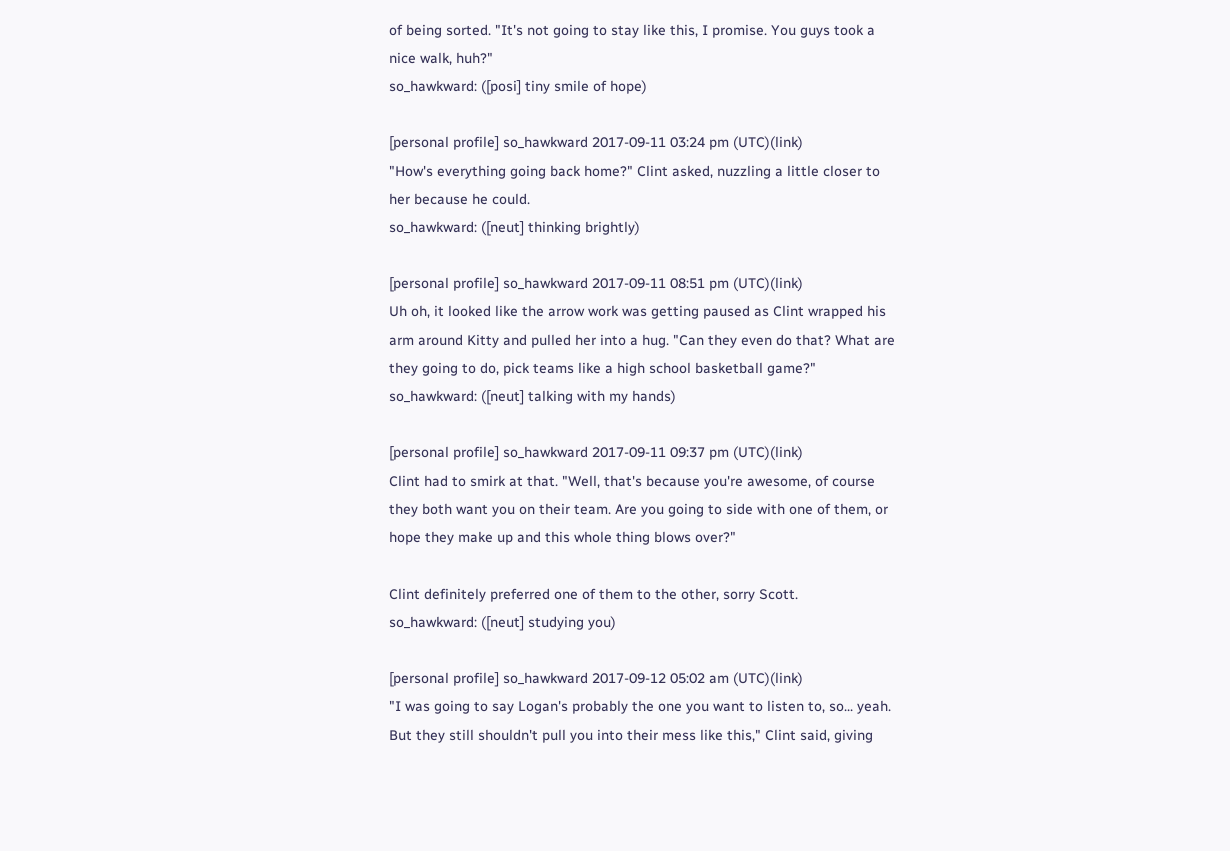of being sorted. "It's not going to stay like this, I promise. You guys took a nice walk, huh?"
so_hawkward: ([posi] tiny smile of hope)

[personal profile] so_hawkward 2017-09-11 03:24 pm (UTC)(link)
"How's everything going back home?" Clint asked, nuzzling a little closer to her because he could.
so_hawkward: ([neut] thinking brightly)

[personal profile] so_hawkward 2017-09-11 08:51 pm (UTC)(link)
Uh oh, it looked like the arrow work was getting paused as Clint wrapped his arm around Kitty and pulled her into a hug. "Can they even do that? What are they going to do, pick teams like a high school basketball game?"
so_hawkward: ([neut] talking with my hands)

[personal profile] so_hawkward 2017-09-11 09:37 pm (UTC)(link)
Clint had to smirk at that. "Well, that's because you're awesome, of course they both want you on their team. Are you going to side with one of them, or hope they make up and this whole thing blows over?"

Clint definitely preferred one of them to the other, sorry Scott.
so_hawkward: ([neut] studying you)

[personal profile] so_hawkward 2017-09-12 05:02 am (UTC)(link)
"I was going to say Logan's probably the one you want to listen to, so... yeah. But they still shouldn't pull you into their mess like this," Clint said, giving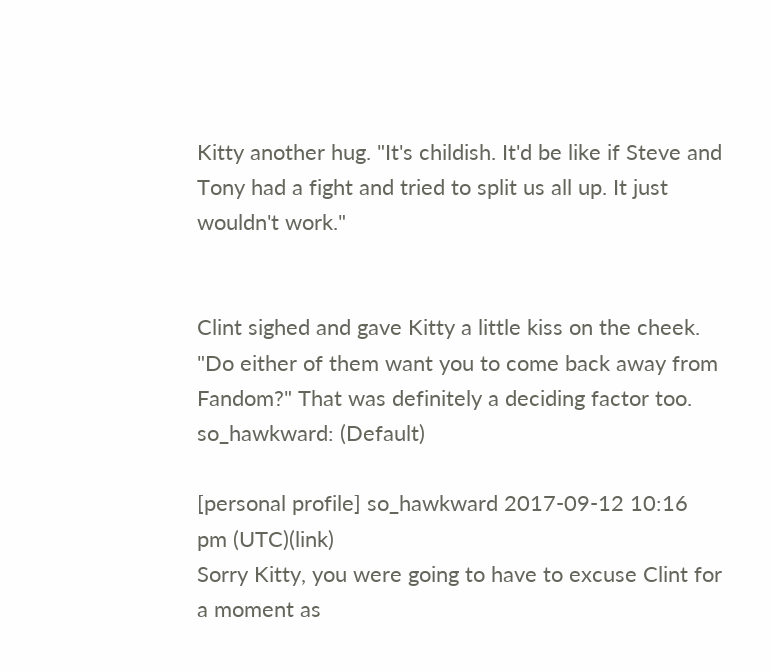Kitty another hug. "It's childish. It'd be like if Steve and Tony had a fight and tried to split us all up. It just wouldn't work."


Clint sighed and gave Kitty a little kiss on the cheek. "Do either of them want you to come back away from Fandom?" That was definitely a deciding factor too.
so_hawkward: (Default)

[personal profile] so_hawkward 2017-09-12 10:16 pm (UTC)(link)
Sorry Kitty, you were going to have to excuse Clint for a moment as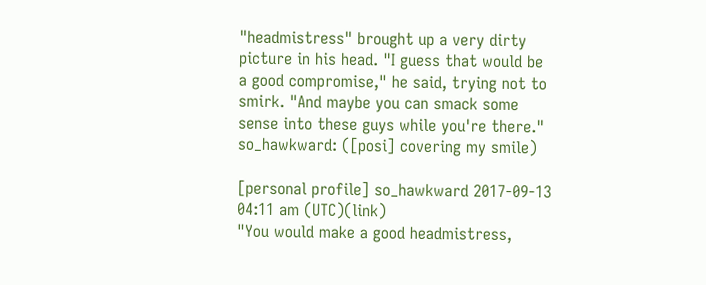"headmistress" brought up a very dirty picture in his head. "I guess that would be a good compromise," he said, trying not to smirk. "And maybe you can smack some sense into these guys while you're there."
so_hawkward: ([posi] covering my smile)

[personal profile] so_hawkward 2017-09-13 04:11 am (UTC)(link)
"You would make a good headmistress,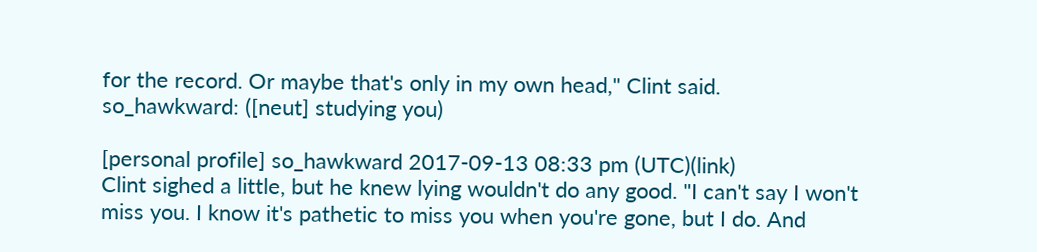for the record. Or maybe that's only in my own head," Clint said.
so_hawkward: ([neut] studying you)

[personal profile] so_hawkward 2017-09-13 08:33 pm (UTC)(link)
Clint sighed a little, but he knew lying wouldn't do any good. "I can't say I won't miss you. I know it's pathetic to miss you when you're gone, but I do. And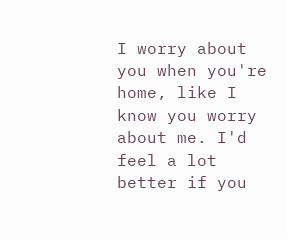I worry about you when you're home, like I know you worry about me. I'd feel a lot better if you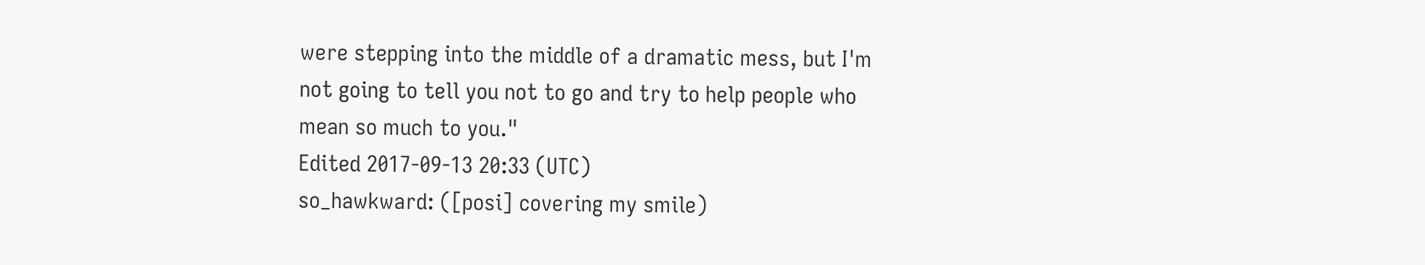were stepping into the middle of a dramatic mess, but I'm not going to tell you not to go and try to help people who mean so much to you."
Edited 2017-09-13 20:33 (UTC)
so_hawkward: ([posi] covering my smile)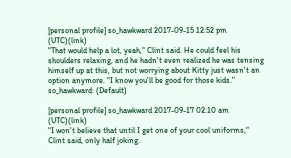[personal profile] so_hawkward 2017-09-15 12:52 pm (UTC)(link)
"That would help a lot, yeah," Clint said. He could feel his shoulders relaxing, and he hadn't even realized he was tensing himself up at this, but not worrying about Kitty just wasn't an option anymore. "I know you'll be good for those kids."
so_hawkward: (Default)

[personal profile] so_hawkward 2017-09-17 02:10 am (UTC)(link)
"I won't believe that until I get one of your cool uniforms," Clint said, only half joking.